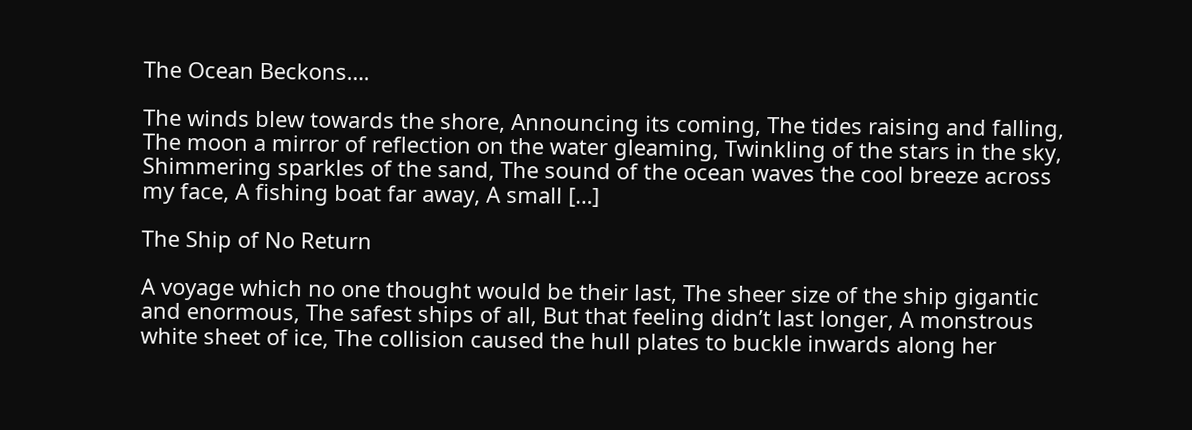The Ocean Beckons….

The winds blew towards the shore, Announcing its coming, The tides raising and falling, The moon a mirror of reflection on the water gleaming, Twinkling of the stars in the sky, Shimmering sparkles of the sand, The sound of the ocean waves the cool breeze across my face, A fishing boat far away, A small […]

The Ship of No Return

A voyage which no one thought would be their last, The sheer size of the ship gigantic and enormous, The safest ships of all, But that feeling didn’t last longer, A monstrous white sheet of ice, The collision caused the hull plates to buckle inwards along her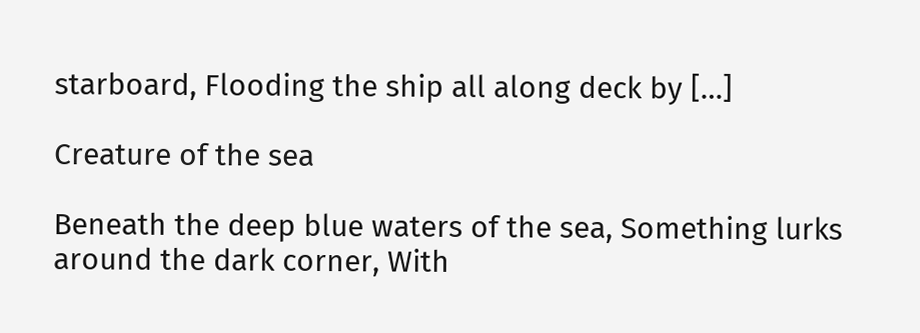starboard, Flooding the ship all along deck by […]

Creature of the sea

Beneath the deep blue waters of the sea, Something lurks around the dark corner, With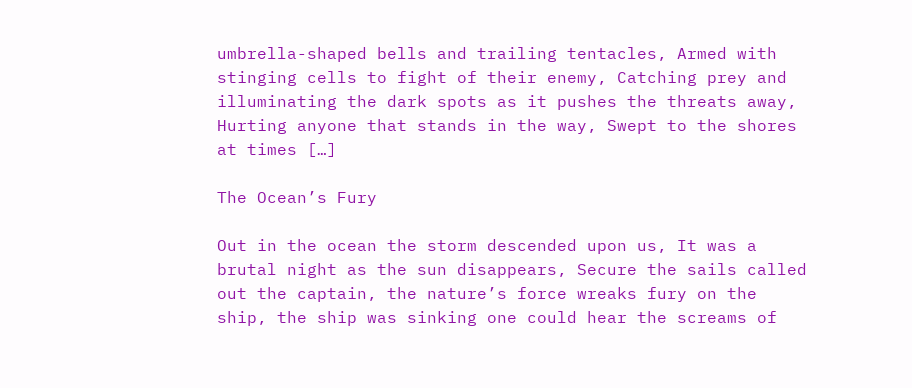umbrella-shaped bells and trailing tentacles, Armed with stinging cells to fight of their enemy, Catching prey and illuminating the dark spots as it pushes the threats away, Hurting anyone that stands in the way, Swept to the shores at times […]

The Ocean’s Fury

Out in the ocean the storm descended upon us, It was a brutal night as the sun disappears, Secure the sails called out the captain, the nature’s force wreaks fury on the ship, the ship was sinking one could hear the screams of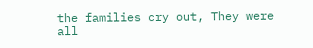the families cry out, They were all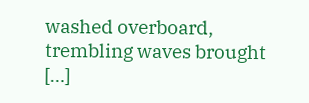washed overboard, trembling waves brought […]